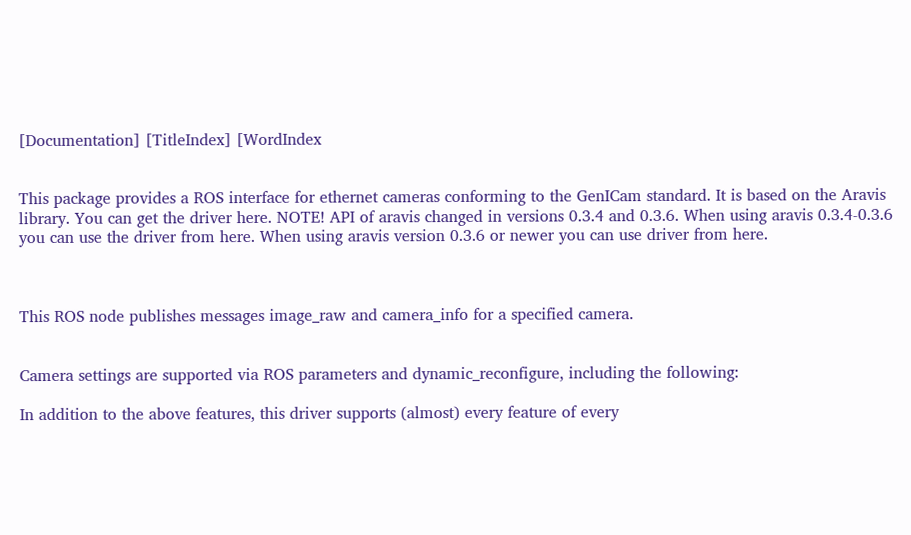[Documentation] [TitleIndex] [WordIndex


This package provides a ROS interface for ethernet cameras conforming to the GenICam standard. It is based on the Aravis library. You can get the driver here. NOTE! API of aravis changed in versions 0.3.4 and 0.3.6. When using aravis 0.3.4-0.3.6 you can use the driver from here. When using aravis version 0.3.6 or newer you can use driver from here.



This ROS node publishes messages image_raw and camera_info for a specified camera.


Camera settings are supported via ROS parameters and dynamic_reconfigure, including the following:

In addition to the above features, this driver supports (almost) every feature of every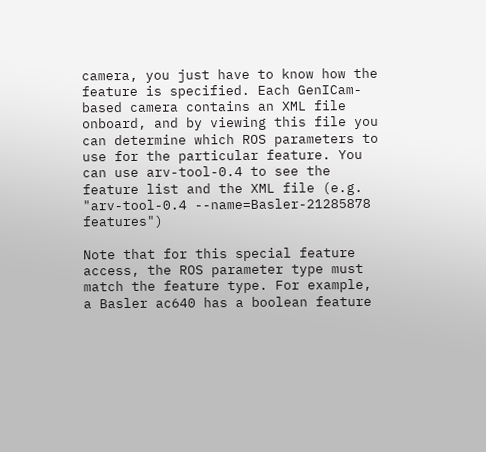camera, you just have to know how the feature is specified. Each GenICam-based camera contains an XML file onboard, and by viewing this file you can determine which ROS parameters to use for the particular feature. You can use arv-tool-0.4 to see the feature list and the XML file (e.g. "arv-tool-0.4 --name=Basler-21285878 features")

Note that for this special feature access, the ROS parameter type must match the feature type. For example, a Basler ac640 has a boolean feature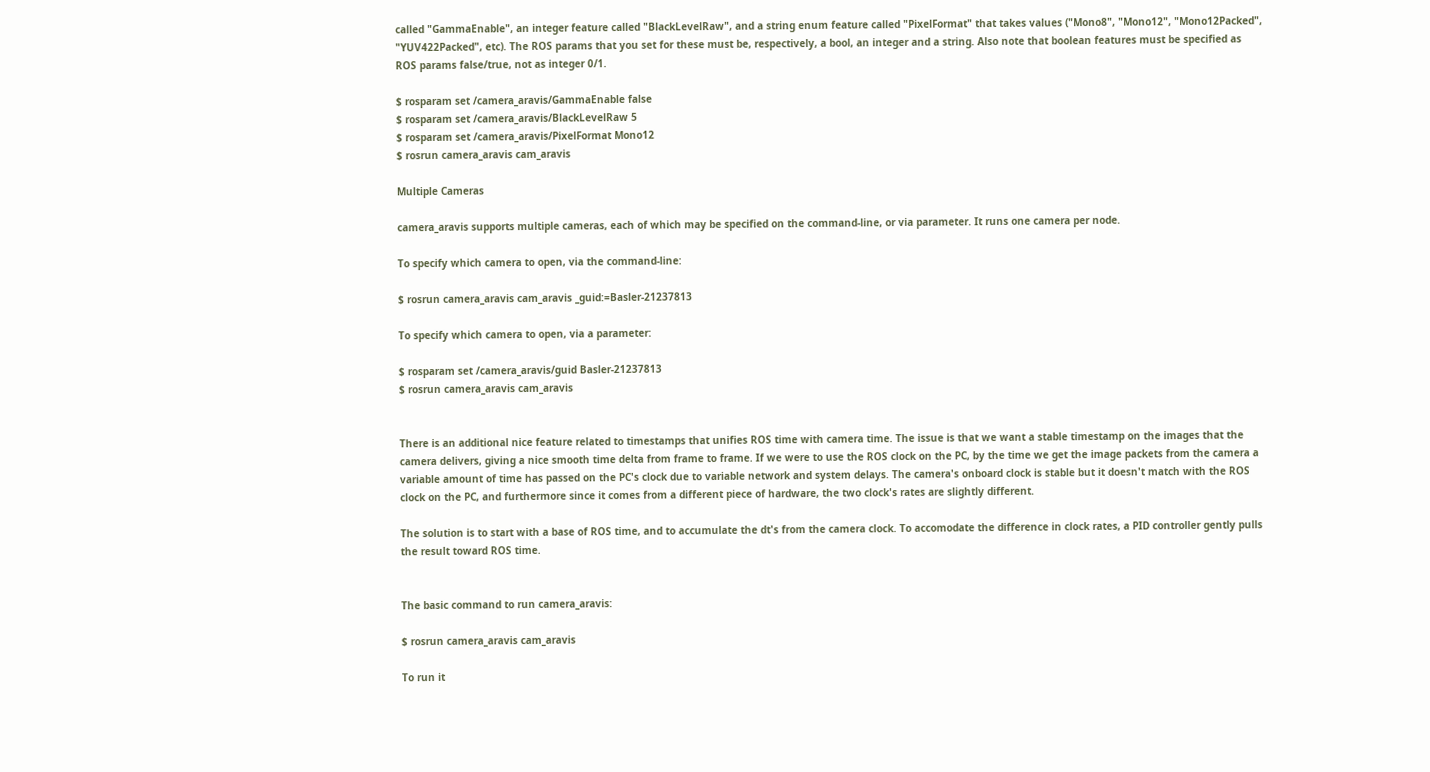called "GammaEnable", an integer feature called "BlackLevelRaw", and a string enum feature called "PixelFormat" that takes values ("Mono8", "Mono12", "Mono12Packed", "YUV422Packed", etc). The ROS params that you set for these must be, respectively, a bool, an integer and a string. Also note that boolean features must be specified as ROS params false/true, not as integer 0/1.

$ rosparam set /camera_aravis/GammaEnable false
$ rosparam set /camera_aravis/BlackLevelRaw 5
$ rosparam set /camera_aravis/PixelFormat Mono12
$ rosrun camera_aravis cam_aravis

Multiple Cameras

camera_aravis supports multiple cameras, each of which may be specified on the command-line, or via parameter. It runs one camera per node.

To specify which camera to open, via the command-line:

$ rosrun camera_aravis cam_aravis _guid:=Basler-21237813

To specify which camera to open, via a parameter:

$ rosparam set /camera_aravis/guid Basler-21237813
$ rosrun camera_aravis cam_aravis


There is an additional nice feature related to timestamps that unifies ROS time with camera time. The issue is that we want a stable timestamp on the images that the camera delivers, giving a nice smooth time delta from frame to frame. If we were to use the ROS clock on the PC, by the time we get the image packets from the camera a variable amount of time has passed on the PC's clock due to variable network and system delays. The camera's onboard clock is stable but it doesn't match with the ROS clock on the PC, and furthermore since it comes from a different piece of hardware, the two clock's rates are slightly different.

The solution is to start with a base of ROS time, and to accumulate the dt's from the camera clock. To accomodate the difference in clock rates, a PID controller gently pulls the result toward ROS time.


The basic command to run camera_aravis:

$ rosrun camera_aravis cam_aravis

To run it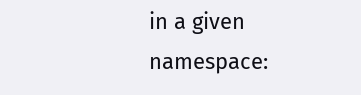in a given namespace: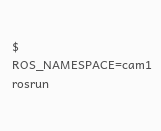$ ROS_NAMESPACE=cam1 rosrun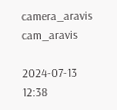camera_aravis cam_aravis

2024-07-13 12:38